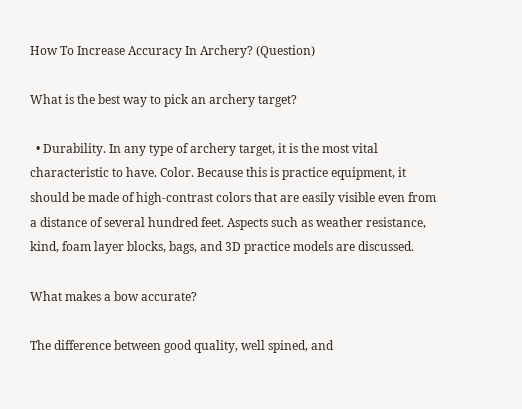How To Increase Accuracy In Archery? (Question)

What is the best way to pick an archery target?

  • Durability. In any type of archery target, it is the most vital characteristic to have. Color. Because this is practice equipment, it should be made of high-contrast colors that are easily visible even from a distance of several hundred feet. Aspects such as weather resistance, kind, foam layer blocks, bags, and 3D practice models are discussed.

What makes a bow accurate?

The difference between good quality, well spined, and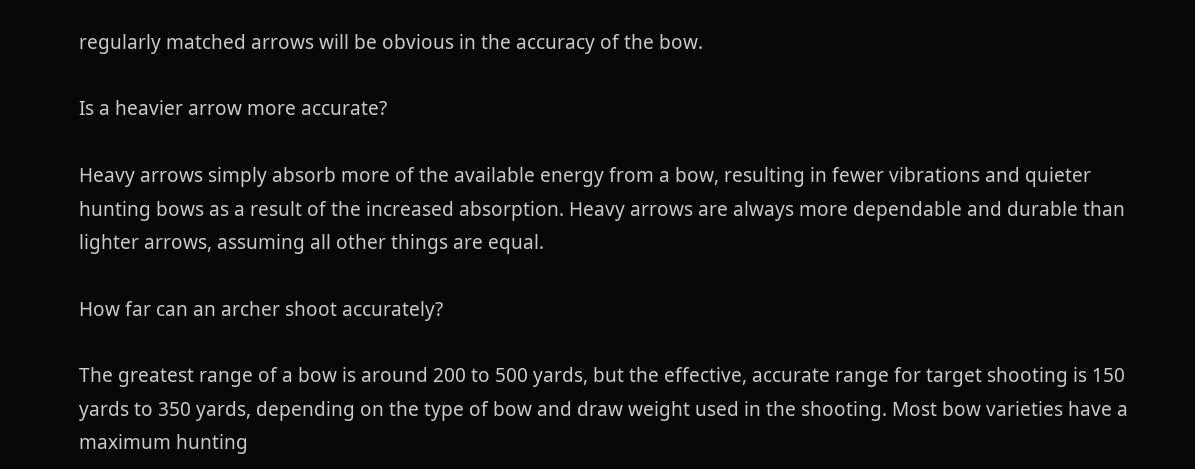regularly matched arrows will be obvious in the accuracy of the bow.

Is a heavier arrow more accurate?

Heavy arrows simply absorb more of the available energy from a bow, resulting in fewer vibrations and quieter hunting bows as a result of the increased absorption. Heavy arrows are always more dependable and durable than lighter arrows, assuming all other things are equal.

How far can an archer shoot accurately?

The greatest range of a bow is around 200 to 500 yards, but the effective, accurate range for target shooting is 150 yards to 350 yards, depending on the type of bow and draw weight used in the shooting. Most bow varieties have a maximum hunting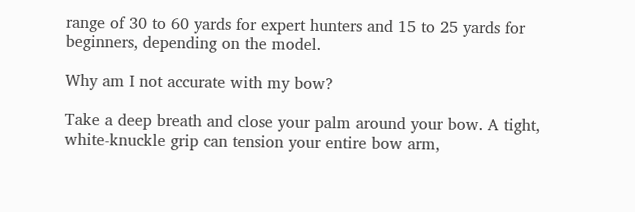range of 30 to 60 yards for expert hunters and 15 to 25 yards for beginners, depending on the model.

Why am I not accurate with my bow?

Take a deep breath and close your palm around your bow. A tight, white-knuckle grip can tension your entire bow arm,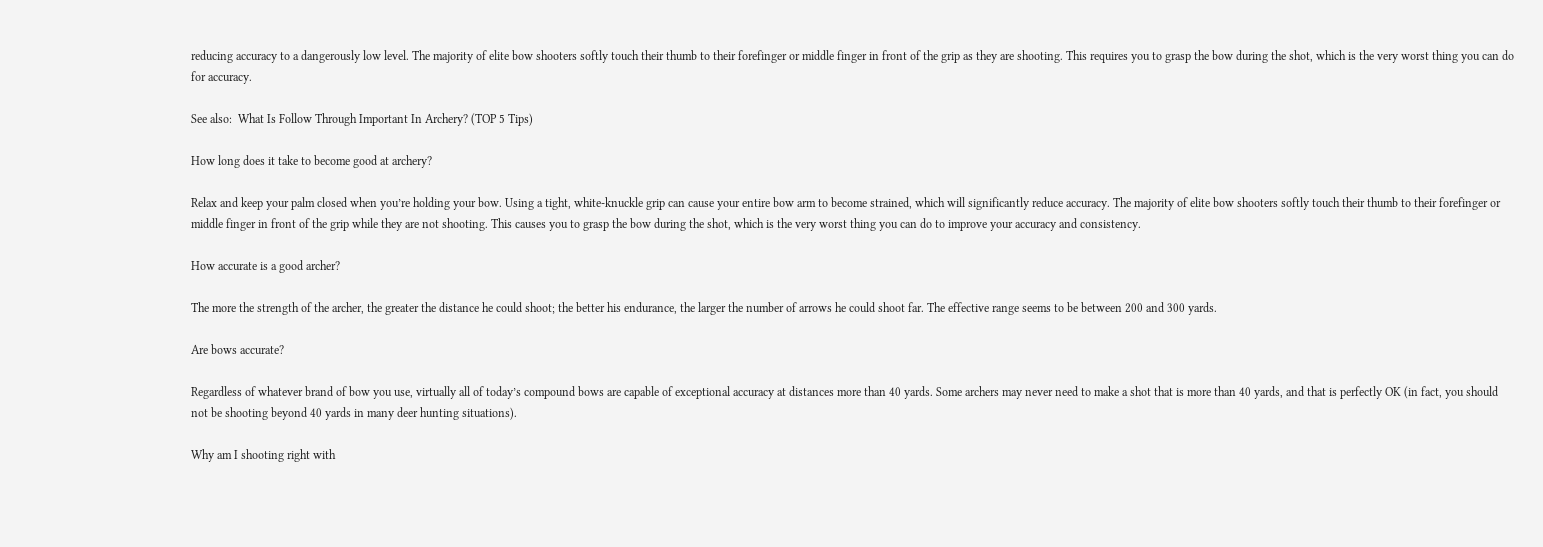reducing accuracy to a dangerously low level. The majority of elite bow shooters softly touch their thumb to their forefinger or middle finger in front of the grip as they are shooting. This requires you to grasp the bow during the shot, which is the very worst thing you can do for accuracy.

See also:  What Is Follow Through Important In Archery? (TOP 5 Tips)

How long does it take to become good at archery?

Relax and keep your palm closed when you’re holding your bow. Using a tight, white-knuckle grip can cause your entire bow arm to become strained, which will significantly reduce accuracy. The majority of elite bow shooters softly touch their thumb to their forefinger or middle finger in front of the grip while they are not shooting. This causes you to grasp the bow during the shot, which is the very worst thing you can do to improve your accuracy and consistency.

How accurate is a good archer?

The more the strength of the archer, the greater the distance he could shoot; the better his endurance, the larger the number of arrows he could shoot far. The effective range seems to be between 200 and 300 yards.

Are bows accurate?

Regardless of whatever brand of bow you use, virtually all of today’s compound bows are capable of exceptional accuracy at distances more than 40 yards. Some archers may never need to make a shot that is more than 40 yards, and that is perfectly OK (in fact, you should not be shooting beyond 40 yards in many deer hunting situations).

Why am I shooting right with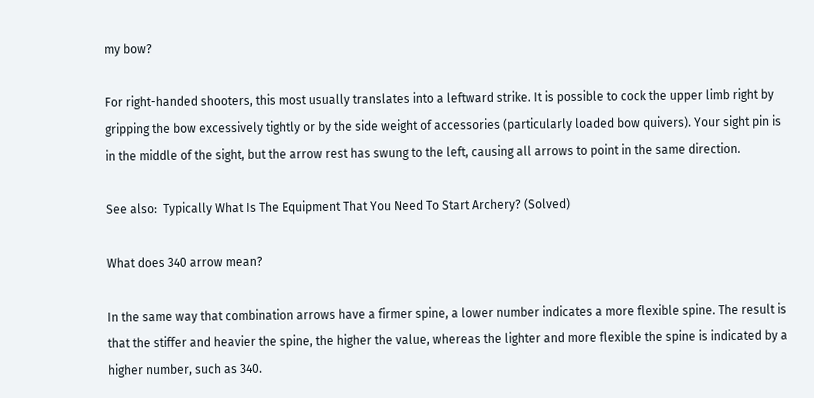my bow?

For right-handed shooters, this most usually translates into a leftward strike. It is possible to cock the upper limb right by gripping the bow excessively tightly or by the side weight of accessories (particularly loaded bow quivers). Your sight pin is in the middle of the sight, but the arrow rest has swung to the left, causing all arrows to point in the same direction.

See also:  Typically What Is The Equipment That You Need To Start Archery? (Solved)

What does 340 arrow mean?

In the same way that combination arrows have a firmer spine, a lower number indicates a more flexible spine. The result is that the stiffer and heavier the spine, the higher the value, whereas the lighter and more flexible the spine is indicated by a higher number, such as 340.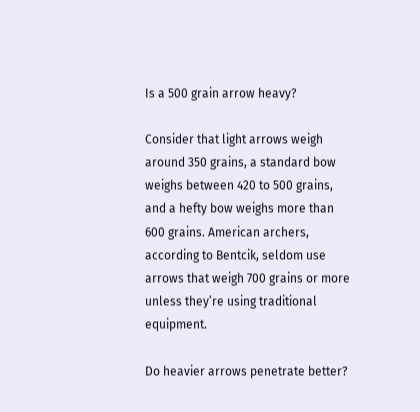Is a 500 grain arrow heavy?

Consider that light arrows weigh around 350 grains, a standard bow weighs between 420 to 500 grains, and a hefty bow weighs more than 600 grains. American archers, according to Bentcik, seldom use arrows that weigh 700 grains or more unless they’re using traditional equipment.

Do heavier arrows penetrate better?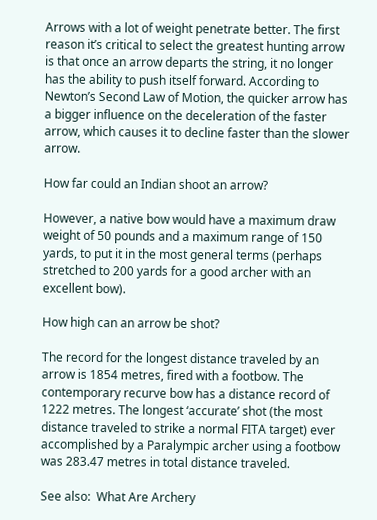Arrows with a lot of weight penetrate better. The first reason it’s critical to select the greatest hunting arrow is that once an arrow departs the string, it no longer has the ability to push itself forward. According to Newton’s Second Law of Motion, the quicker arrow has a bigger influence on the deceleration of the faster arrow, which causes it to decline faster than the slower arrow.

How far could an Indian shoot an arrow?

However, a native bow would have a maximum draw weight of 50 pounds and a maximum range of 150 yards, to put it in the most general terms (perhaps stretched to 200 yards for a good archer with an excellent bow).

How high can an arrow be shot?

The record for the longest distance traveled by an arrow is 1854 metres, fired with a footbow. The contemporary recurve bow has a distance record of 1222 metres. The longest ‘accurate’ shot (the most distance traveled to strike a normal FITA target) ever accomplished by a Paralympic archer using a footbow was 283.47 metres in total distance traveled.

See also:  What Are Archery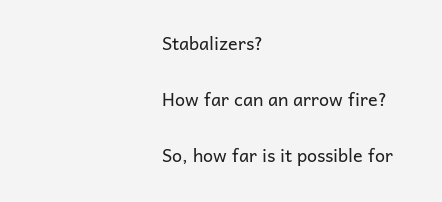Stabalizers?

How far can an arrow fire?

So, how far is it possible for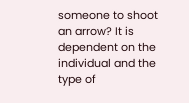someone to shoot an arrow? It is dependent on the individual and the type of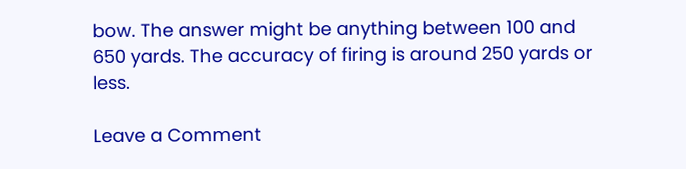bow. The answer might be anything between 100 and 650 yards. The accuracy of firing is around 250 yards or less.

Leave a Comment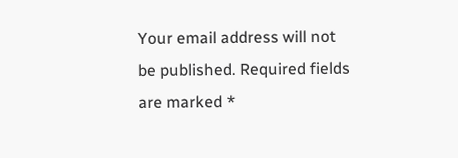Your email address will not be published. Required fields are marked *